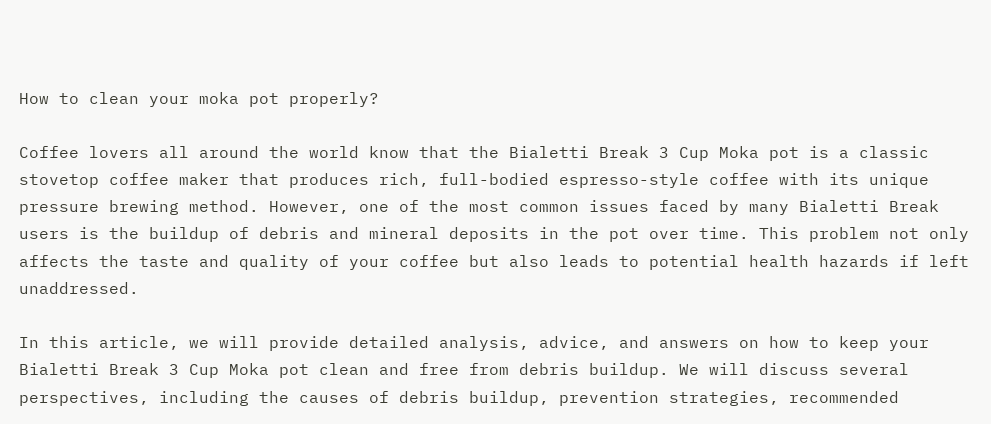How to clean your moka pot properly?

Coffee lovers all around the world know that the Bialetti Break 3 Cup Moka pot is a classic stovetop coffee maker that produces rich, full-bodied espresso-style coffee with its unique pressure brewing method. However, one of the most common issues faced by many Bialetti Break users is the buildup of debris and mineral deposits in the pot over time. This problem not only affects the taste and quality of your coffee but also leads to potential health hazards if left unaddressed.

In this article, we will provide detailed analysis, advice, and answers on how to keep your Bialetti Break 3 Cup Moka pot clean and free from debris buildup. We will discuss several perspectives, including the causes of debris buildup, prevention strategies, recommended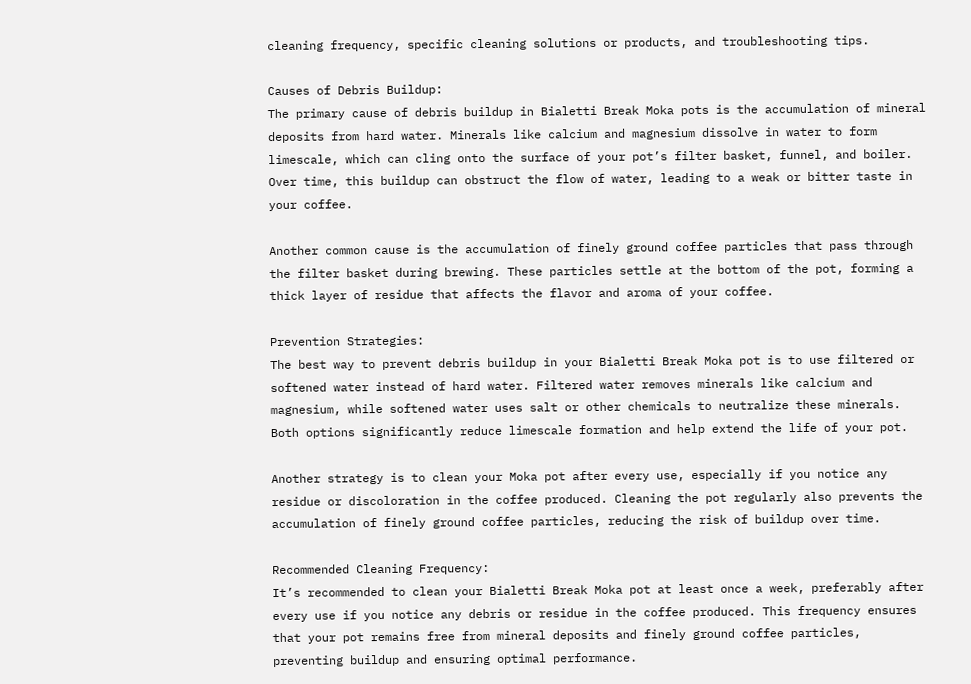cleaning frequency, specific cleaning solutions or products, and troubleshooting tips.

Causes of Debris Buildup:
The primary cause of debris buildup in Bialetti Break Moka pots is the accumulation of mineral deposits from hard water. Minerals like calcium and magnesium dissolve in water to form limescale, which can cling onto the surface of your pot’s filter basket, funnel, and boiler. Over time, this buildup can obstruct the flow of water, leading to a weak or bitter taste in your coffee.

Another common cause is the accumulation of finely ground coffee particles that pass through the filter basket during brewing. These particles settle at the bottom of the pot, forming a thick layer of residue that affects the flavor and aroma of your coffee.

Prevention Strategies:
The best way to prevent debris buildup in your Bialetti Break Moka pot is to use filtered or softened water instead of hard water. Filtered water removes minerals like calcium and magnesium, while softened water uses salt or other chemicals to neutralize these minerals. Both options significantly reduce limescale formation and help extend the life of your pot.

Another strategy is to clean your Moka pot after every use, especially if you notice any residue or discoloration in the coffee produced. Cleaning the pot regularly also prevents the accumulation of finely ground coffee particles, reducing the risk of buildup over time.

Recommended Cleaning Frequency:
It’s recommended to clean your Bialetti Break Moka pot at least once a week, preferably after every use if you notice any debris or residue in the coffee produced. This frequency ensures that your pot remains free from mineral deposits and finely ground coffee particles, preventing buildup and ensuring optimal performance.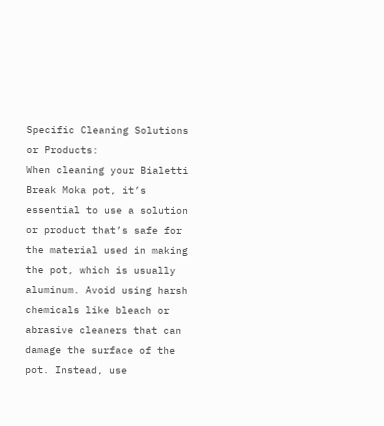Specific Cleaning Solutions or Products:
When cleaning your Bialetti Break Moka pot, it’s essential to use a solution or product that’s safe for the material used in making the pot, which is usually aluminum. Avoid using harsh chemicals like bleach or abrasive cleaners that can damage the surface of the pot. Instead, use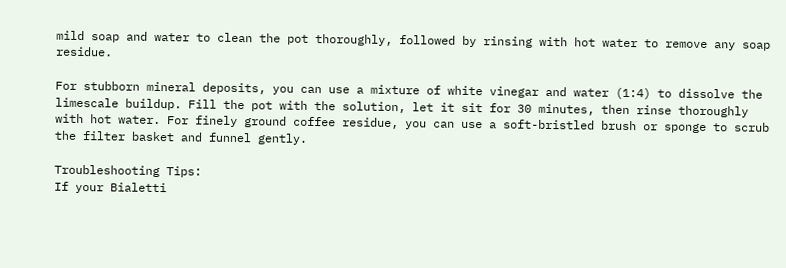mild soap and water to clean the pot thoroughly, followed by rinsing with hot water to remove any soap residue.

For stubborn mineral deposits, you can use a mixture of white vinegar and water (1:4) to dissolve the limescale buildup. Fill the pot with the solution, let it sit for 30 minutes, then rinse thoroughly with hot water. For finely ground coffee residue, you can use a soft-bristled brush or sponge to scrub the filter basket and funnel gently.

Troubleshooting Tips:
If your Bialetti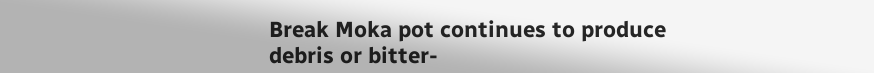Break Moka pot continues to produce debris or bitter-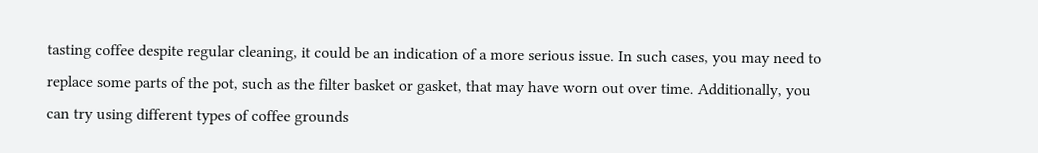tasting coffee despite regular cleaning, it could be an indication of a more serious issue. In such cases, you may need to replace some parts of the pot, such as the filter basket or gasket, that may have worn out over time. Additionally, you can try using different types of coffee grounds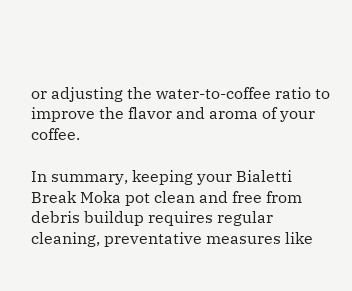or adjusting the water-to-coffee ratio to improve the flavor and aroma of your coffee.

In summary, keeping your Bialetti Break Moka pot clean and free from debris buildup requires regular cleaning, preventative measures like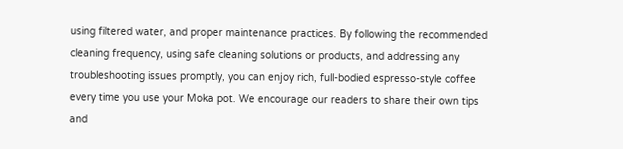using filtered water, and proper maintenance practices. By following the recommended cleaning frequency, using safe cleaning solutions or products, and addressing any troubleshooting issues promptly, you can enjoy rich, full-bodied espresso-style coffee every time you use your Moka pot. We encourage our readers to share their own tips and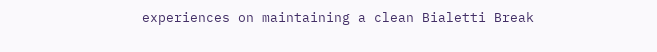experiences on maintaining a clean Bialetti Break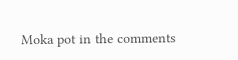Moka pot in the comments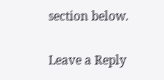section below.

Leave a Reply